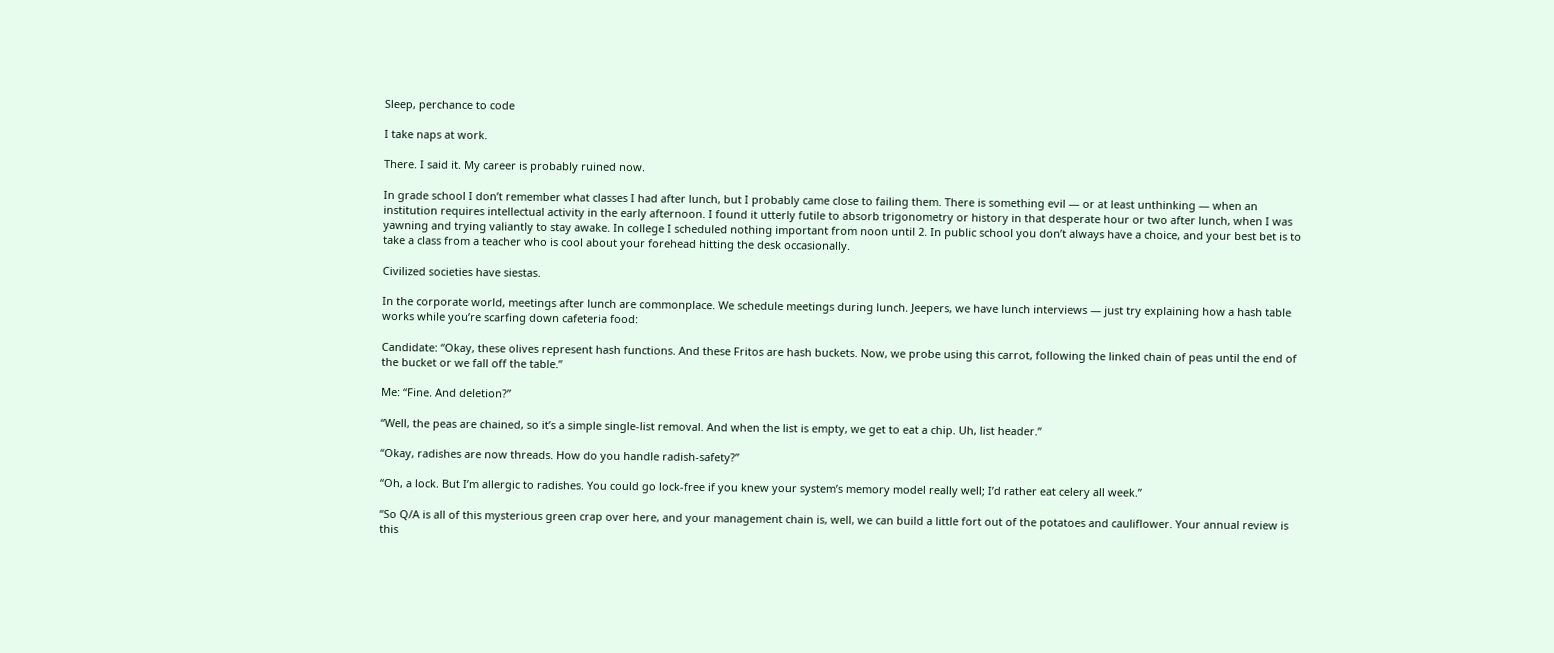Sleep, perchance to code

I take naps at work.

There. I said it. My career is probably ruined now.

In grade school I don’t remember what classes I had after lunch, but I probably came close to failing them. There is something evil — or at least unthinking — when an institution requires intellectual activity in the early afternoon. I found it utterly futile to absorb trigonometry or history in that desperate hour or two after lunch, when I was yawning and trying valiantly to stay awake. In college I scheduled nothing important from noon until 2. In public school you don’t always have a choice, and your best bet is to take a class from a teacher who is cool about your forehead hitting the desk occasionally.

Civilized societies have siestas.

In the corporate world, meetings after lunch are commonplace. We schedule meetings during lunch. Jeepers, we have lunch interviews — just try explaining how a hash table works while you’re scarfing down cafeteria food:

Candidate: “Okay, these olives represent hash functions. And these Fritos are hash buckets. Now, we probe using this carrot, following the linked chain of peas until the end of the bucket or we fall off the table.”

Me: “Fine. And deletion?”

“Well, the peas are chained, so it’s a simple single-list removal. And when the list is empty, we get to eat a chip. Uh, list header.”

“Okay, radishes are now threads. How do you handle radish-safety?”

“Oh, a lock. But I’m allergic to radishes. You could go lock-free if you knew your system’s memory model really well; I’d rather eat celery all week.”

“So Q/A is all of this mysterious green crap over here, and your management chain is, well, we can build a little fort out of the potatoes and cauliflower. Your annual review is this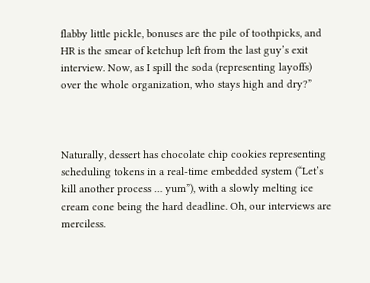flabby little pickle, bonuses are the pile of toothpicks, and HR is the smear of ketchup left from the last guy’s exit interview. Now, as I spill the soda (representing layoffs) over the whole organization, who stays high and dry?”



Naturally, dessert has chocolate chip cookies representing scheduling tokens in a real-time embedded system (“Let’s kill another process … yum”), with a slowly melting ice cream cone being the hard deadline. Oh, our interviews are merciless.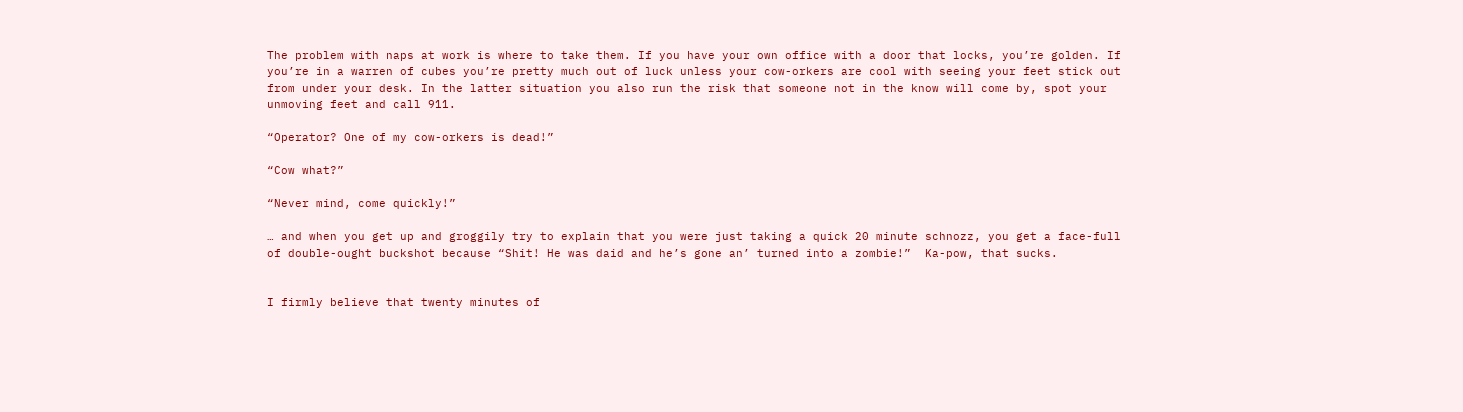The problem with naps at work is where to take them. If you have your own office with a door that locks, you’re golden. If you’re in a warren of cubes you’re pretty much out of luck unless your cow-orkers are cool with seeing your feet stick out from under your desk. In the latter situation you also run the risk that someone not in the know will come by, spot your unmoving feet and call 911.

“Operator? One of my cow-orkers is dead!”

“Cow what?”

“Never mind, come quickly!”

… and when you get up and groggily try to explain that you were just taking a quick 20 minute schnozz, you get a face-full of double-ought buckshot because “Shit! He was daid and he’s gone an’ turned into a zombie!”  Ka-pow, that sucks.


I firmly believe that twenty minutes of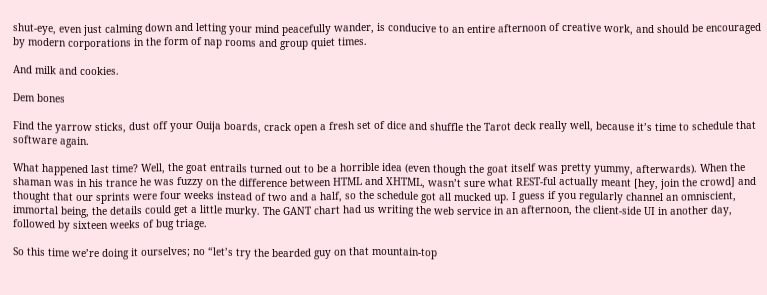shut-eye, even just calming down and letting your mind peacefully wander, is conducive to an entire afternoon of creative work, and should be encouraged by modern corporations in the form of nap rooms and group quiet times.

And milk and cookies.

Dem bones

Find the yarrow sticks, dust off your Ouija boards, crack open a fresh set of dice and shuffle the Tarot deck really well, because it’s time to schedule that software again.

What happened last time? Well, the goat entrails turned out to be a horrible idea (even though the goat itself was pretty yummy, afterwards). When the shaman was in his trance he was fuzzy on the difference between HTML and XHTML, wasn’t sure what REST-ful actually meant [hey, join the crowd] and thought that our sprints were four weeks instead of two and a half, so the schedule got all mucked up. I guess if you regularly channel an omniscient, immortal being, the details could get a little murky. The GANT chart had us writing the web service in an afternoon, the client-side UI in another day, followed by sixteen weeks of bug triage.

So this time we’re doing it ourselves; no “let’s try the bearded guy on that mountain-top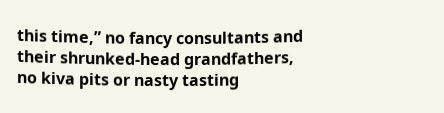this time,” no fancy consultants and their shrunked-head grandfathers, no kiva pits or nasty tasting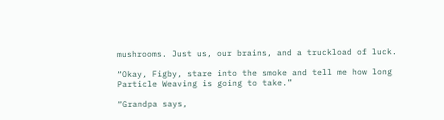mushrooms. Just us, our brains, and a truckload of luck.

“Okay, Figby, stare into the smoke and tell me how long Particle Weaving is going to take.”

“Grandpa says,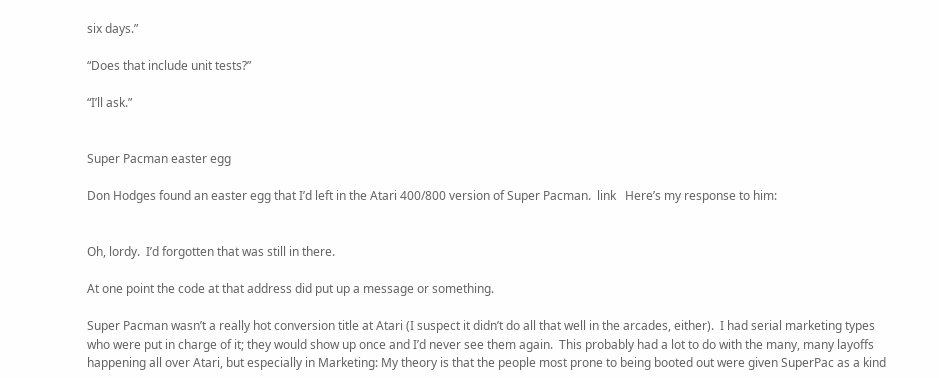six days.”

“Does that include unit tests?”

“I’ll ask.”


Super Pacman easter egg

Don Hodges found an easter egg that I’d left in the Atari 400/800 version of Super Pacman.  link   Here’s my response to him:


Oh, lordy.  I’d forgotten that was still in there.

At one point the code at that address did put up a message or something.

Super Pacman wasn’t a really hot conversion title at Atari (I suspect it didn’t do all that well in the arcades, either).  I had serial marketing types who were put in charge of it; they would show up once and I’d never see them again.  This probably had a lot to do with the many, many layoffs happening all over Atari, but especially in Marketing: My theory is that the people most prone to being booted out were given SuperPac as a kind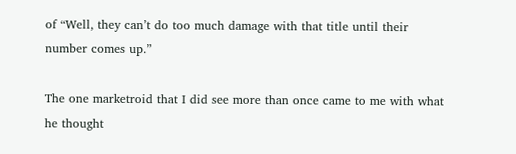of “Well, they can’t do too much damage with that title until their number comes up.”

The one marketroid that I did see more than once came to me with what he thought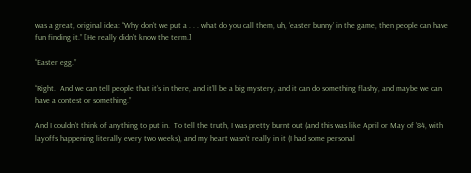was a great, original idea: “Why don’t we put a . . . what do you call them, uh, ‘easter bunny’ in the game, then people can have fun finding it.” [He really didn’t know the term.]

“Easter egg.”

“Right.  And we can tell people that it’s in there, and it’ll be a big mystery, and it can do something flashy, and maybe we can have a contest or something.”

And I couldn’t think of anything to put in.  To tell the truth, I was pretty burnt out (and this was like April or May of ’84, with layoffs happening literally every two weeks), and my heart wasn’t really in it (I had some personal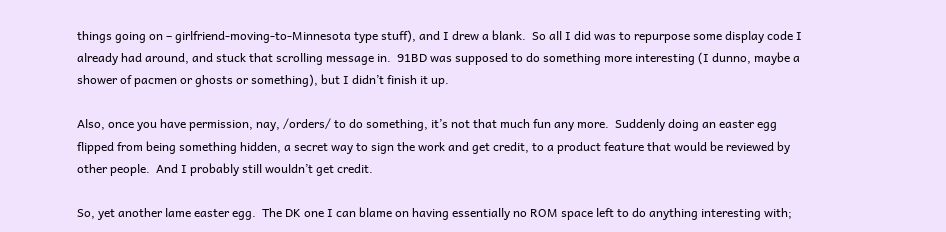things going on – girlfriend-moving-to-Minnesota type stuff), and I drew a blank.  So all I did was to repurpose some display code I already had around, and stuck that scrolling message in.  91BD was supposed to do something more interesting (I dunno, maybe a shower of pacmen or ghosts or something), but I didn’t finish it up.

Also, once you have permission, nay, /orders/ to do something, it’s not that much fun any more.  Suddenly doing an easter egg flipped from being something hidden, a secret way to sign the work and get credit, to a product feature that would be reviewed by other people.  And I probably still wouldn’t get credit.

So, yet another lame easter egg.  The DK one I can blame on having essentially no ROM space left to do anything interesting with;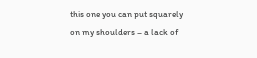this one you can put squarely on my shoulders – a lack of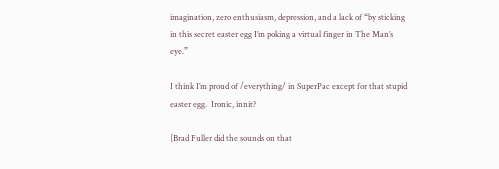imagination, zero enthusiasm, depression, and a lack of “by sticking in this secret easter egg I’m poking a virtual finger in The Man’s eye.”

I think I’m proud of /everything/ in SuperPac except for that stupid easter egg.  Ironic, innit?

[Brad Fuller did the sounds on that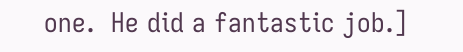one.  He did a fantastic job.]